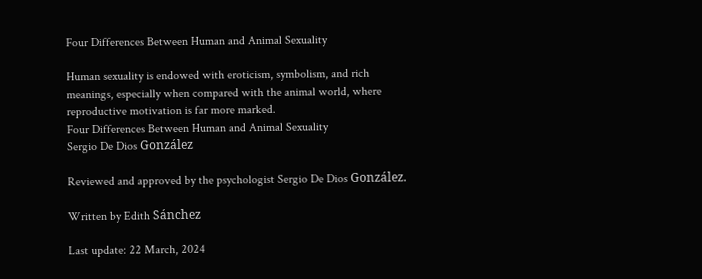Four Differences Between Human and Animal Sexuality

Human sexuality is endowed with eroticism, symbolism, and rich meanings, especially when compared with the animal world, where reproductive motivation is far more marked.
Four Differences Between Human and Animal Sexuality
Sergio De Dios González

Reviewed and approved by the psychologist Sergio De Dios González.

Written by Edith Sánchez

Last update: 22 March, 2024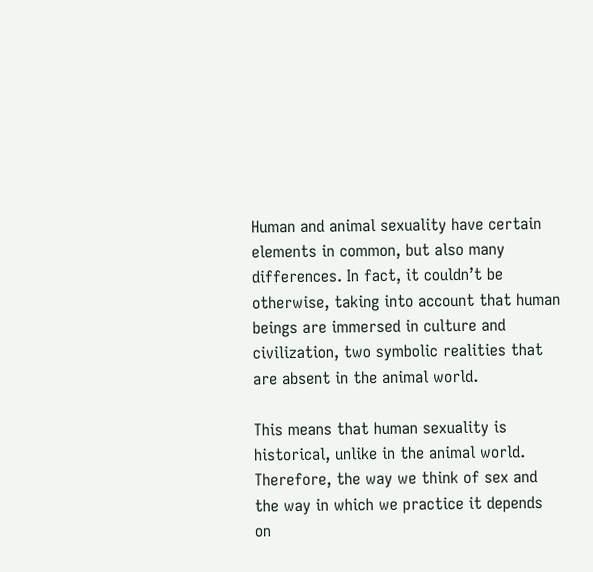Human and animal sexuality have certain elements in common, but also many differences. In fact, it couldn’t be otherwise, taking into account that human beings are immersed in culture and civilization, two symbolic realities that are absent in the animal world.

This means that human sexuality is historical, unlike in the animal world. Therefore, the way we think of sex and the way in which we practice it depends on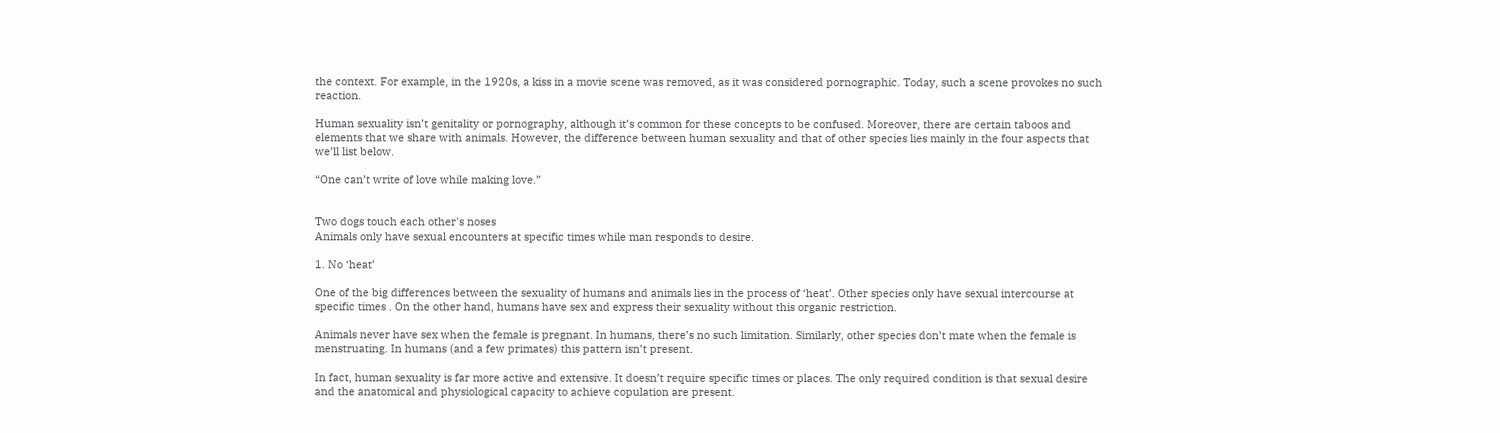the context. For example, in the 1920s, a kiss in a movie scene was removed, as it was considered pornographic. Today, such a scene provokes no such reaction.

Human sexuality isn’t genitality or pornography, although it’s common for these concepts to be confused. Moreover, there are certain taboos and elements that we share with animals. However, the difference between human sexuality and that of other species lies mainly in the four aspects that we’ll list below.

“One can’t write of love while making love.”


Two dogs touch each other's noses
Animals only have sexual encounters at specific times while man responds to desire.

1. No ‘heat’

One of the big differences between the sexuality of humans and animals lies in the process of ‘heat’. Other species only have sexual intercourse at specific times . On the other hand, humans have sex and express their sexuality without this organic restriction.

Animals never have sex when the female is pregnant. In humans, there’s no such limitation. Similarly, other species don’t mate when the female is menstruating. In humans (and a few primates) this pattern isn’t present.

In fact, human sexuality is far more active and extensive. It doesn’t require specific times or places. The only required condition is that sexual desire and the anatomical and physiological capacity to achieve copulation are present.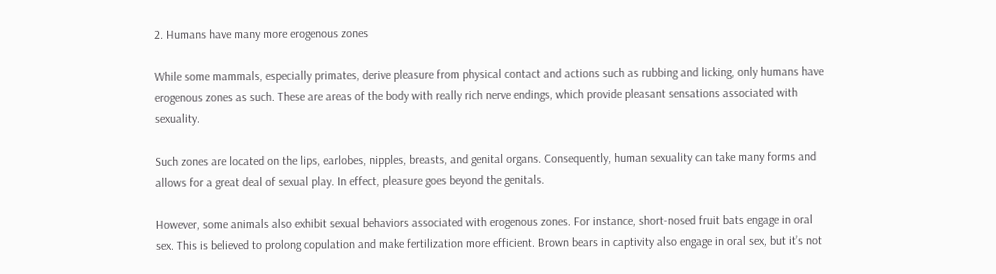2. Humans have many more erogenous zones

While some mammals, especially primates, derive pleasure from physical contact and actions such as rubbing and licking, only humans have erogenous zones as such. These are areas of the body with really rich nerve endings, which provide pleasant sensations associated with sexuality.

Such zones are located on the lips, earlobes, nipples, breasts, and genital organs. Consequently, human sexuality can take many forms and allows for a great deal of sexual play. In effect, pleasure goes beyond the genitals.

However, some animals also exhibit sexual behaviors associated with erogenous zones. For instance, short-nosed fruit bats engage in oral sex. This is believed to prolong copulation and make fertilization more efficient. Brown bears in captivity also engage in oral sex, but it’s not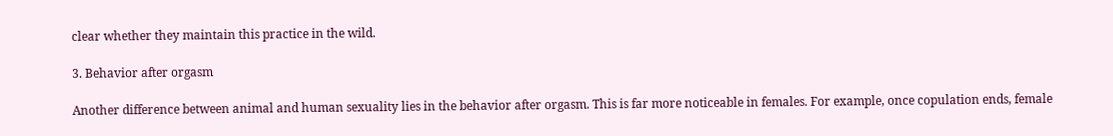clear whether they maintain this practice in the wild.

3. Behavior after orgasm

Another difference between animal and human sexuality lies in the behavior after orgasm. This is far more noticeable in females. For example, once copulation ends, female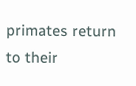primates return to their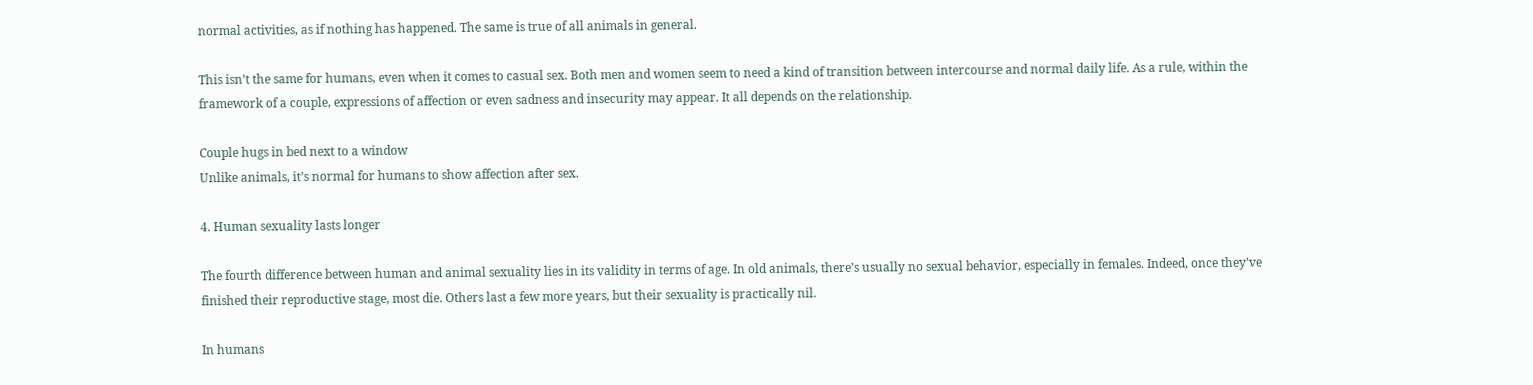normal activities, as if nothing has happened. The same is true of all animals in general.

This isn’t the same for humans, even when it comes to casual sex. Both men and women seem to need a kind of transition between intercourse and normal daily life. As a rule, within the framework of a couple, expressions of affection or even sadness and insecurity may appear. It all depends on the relationship.

Couple hugs in bed next to a window
Unlike animals, it’s normal for humans to show affection after sex.

4. Human sexuality lasts longer

The fourth difference between human and animal sexuality lies in its validity in terms of age. In old animals, there’s usually no sexual behavior, especially in females. Indeed, once they’ve finished their reproductive stage, most die. Others last a few more years, but their sexuality is practically nil.

In humans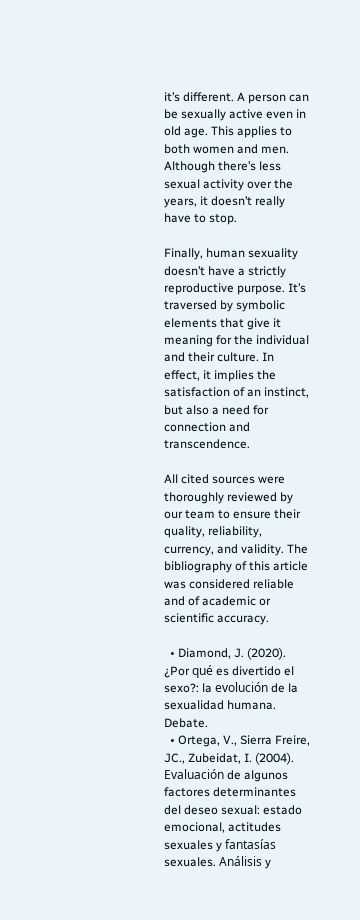it’s different. A person can be sexually active even in old age. This applies to both women and men. Although there’s less sexual activity over the years, it doesn’t really have to stop.

Finally, human sexuality doesn’t have a strictly reproductive purpose. It’s traversed by symbolic elements that give it meaning for the individual and their culture. In effect, it implies the satisfaction of an instinct, but also a need for connection and transcendence.

All cited sources were thoroughly reviewed by our team to ensure their quality, reliability, currency, and validity. The bibliography of this article was considered reliable and of academic or scientific accuracy.

  • Diamond, J. (2020). ¿Por qué es divertido el sexo?: la evolución de la sexualidad humana. Debate.
  • Ortega, V., Sierra Freire, JC., Zubeidat, I. (2004). Evaluación de algunos factores determinantes del deseo sexual: estado emocional, actitudes sexuales y fantasías sexuales. Análisis y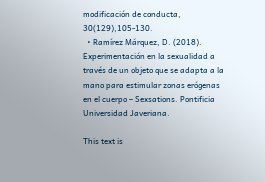modificación de conducta, 30(129),105-130.
  • Ramírez Márquez, D. (2018). Experimentación en la sexualidad a través de un objeto que se adapta a la mano para estimular zonas erógenas en el cuerpo – Sexsations. Pontificia Universidad Javeriana.

This text is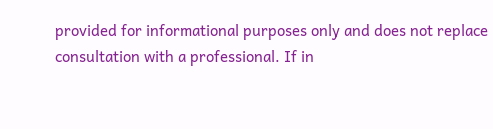provided for informational purposes only and does not replace consultation with a professional. If in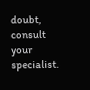doubt, consult your specialist.